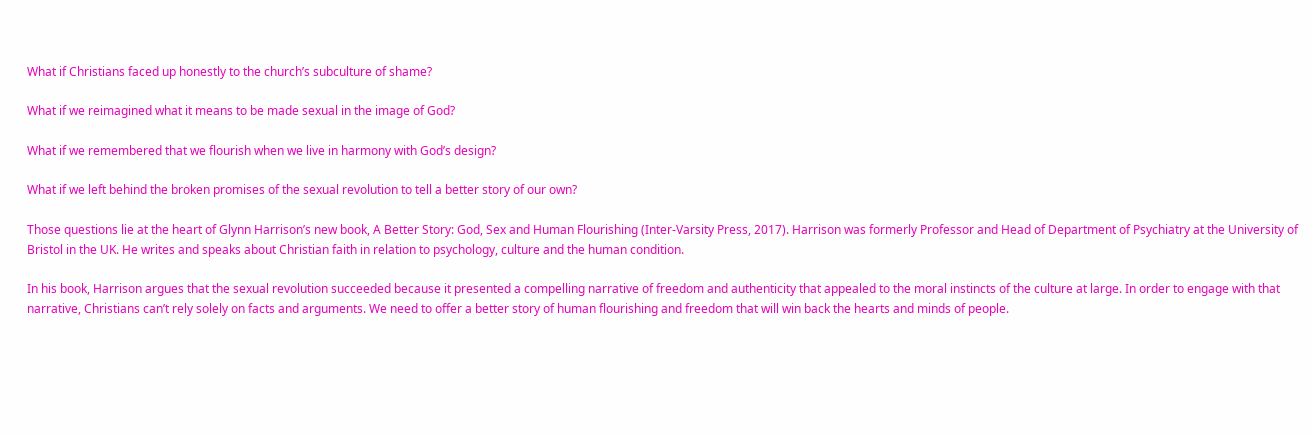What if Christians faced up honestly to the church’s subculture of shame?

What if we reimagined what it means to be made sexual in the image of God?

What if we remembered that we flourish when we live in harmony with God’s design?

What if we left behind the broken promises of the sexual revolution to tell a better story of our own?

Those questions lie at the heart of Glynn Harrison’s new book, A Better Story: God, Sex and Human Flourishing (Inter-Varsity Press, 2017). Harrison was formerly Professor and Head of Department of Psychiatry at the University of Bristol in the UK. He writes and speaks about Christian faith in relation to psychology, culture and the human condition.

In his book, Harrison argues that the sexual revolution succeeded because it presented a compelling narrative of freedom and authenticity that appealed to the moral instincts of the culture at large. In order to engage with that narrative, Christians can’t rely solely on facts and arguments. We need to offer a better story of human flourishing and freedom that will win back the hearts and minds of people.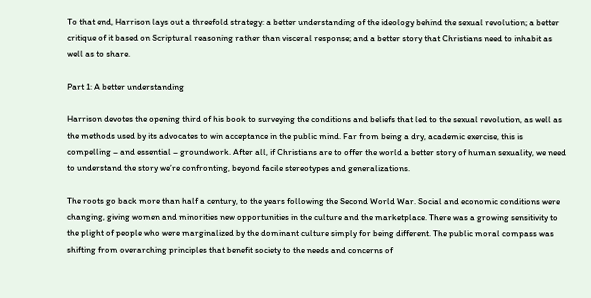To that end, Harrison lays out a threefold strategy: a better understanding of the ideology behind the sexual revolution; a better critique of it based on Scriptural reasoning rather than visceral response; and a better story that Christians need to inhabit as well as to share.

Part 1: A better understanding

Harrison devotes the opening third of his book to surveying the conditions and beliefs that led to the sexual revolution, as well as the methods used by its advocates to win acceptance in the public mind. Far from being a dry, academic exercise, this is compelling – and essential – groundwork. After all, if Christians are to offer the world a better story of human sexuality, we need to understand the story we’re confronting, beyond facile stereotypes and generalizations.

The roots go back more than half a century, to the years following the Second World War. Social and economic conditions were changing, giving women and minorities new opportunities in the culture and the marketplace. There was a growing sensitivity to the plight of people who were marginalized by the dominant culture simply for being different. The public moral compass was shifting from overarching principles that benefit society to the needs and concerns of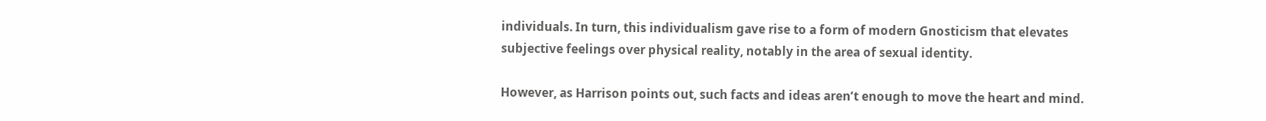individuals. In turn, this individualism gave rise to a form of modern Gnosticism that elevates subjective feelings over physical reality, notably in the area of sexual identity.

However, as Harrison points out, such facts and ideas aren’t enough to move the heart and mind.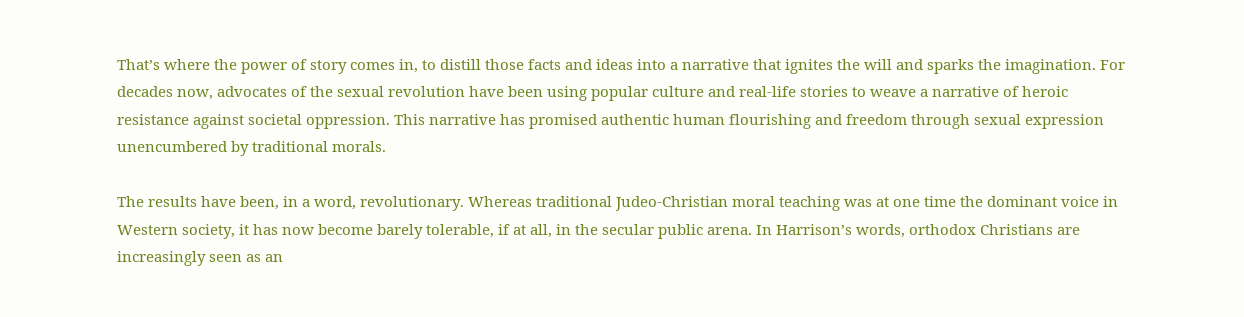That’s where the power of story comes in, to distill those facts and ideas into a narrative that ignites the will and sparks the imagination. For decades now, advocates of the sexual revolution have been using popular culture and real-life stories to weave a narrative of heroic resistance against societal oppression. This narrative has promised authentic human flourishing and freedom through sexual expression unencumbered by traditional morals.

The results have been, in a word, revolutionary. Whereas traditional Judeo-Christian moral teaching was at one time the dominant voice in Western society, it has now become barely tolerable, if at all, in the secular public arena. In Harrison’s words, orthodox Christians are increasingly seen as an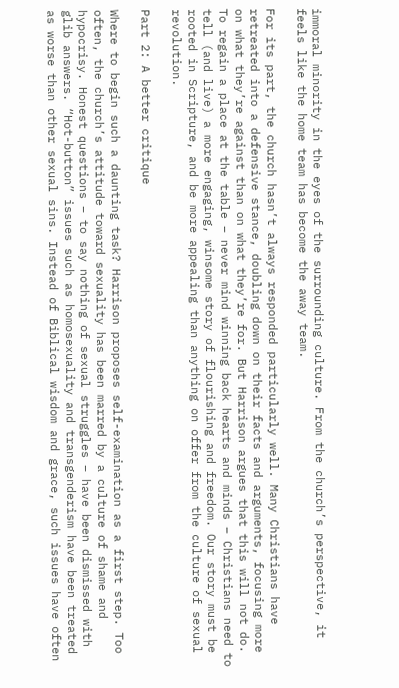immoral minority in the eyes of the surrounding culture. From the church’s perspective, it feels like the home team has become the away team.

For its part, the church hasn’t always responded particularly well. Many Christians have retreated into a defensive stance, doubling down on their facts and arguments, focusing more on what they’re against than on what they’re for. But Harrison argues that this will not do. To regain a place at the table – never mind winning back hearts and minds – Christians need to tell (and live) a more engaging, winsome story of flourishing and freedom. Our story must be rooted in Scripture, and be more appealing than anything on offer from the culture of sexual revolution.

Part 2: A better critique

Where to begin such a daunting task? Harrison proposes self-examination as a first step. Too often, the church’s attitude toward sexuality has been marred by a culture of shame and hypocrisy. Honest questions – to say nothing of sexual struggles – have been dismissed with glib answers. “Hot-button” issues such as homosexuality and transgenderism have been treated as worse than other sexual sins. Instead of Biblical wisdom and grace, such issues have often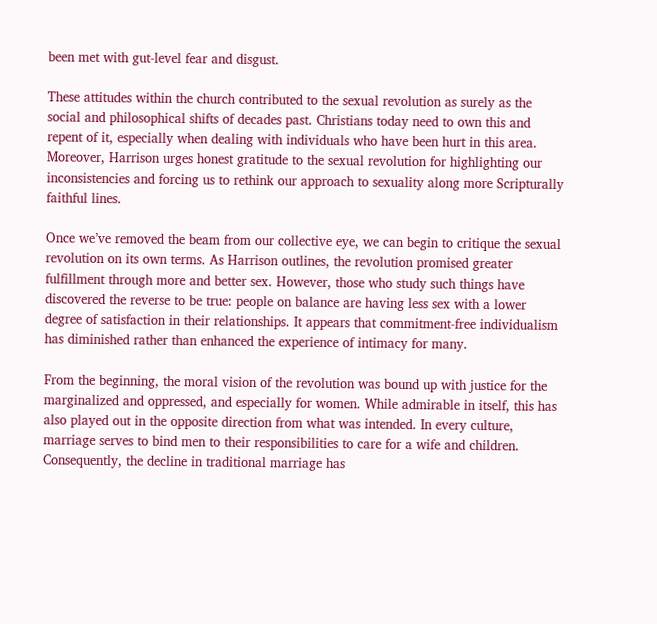been met with gut-level fear and disgust.

These attitudes within the church contributed to the sexual revolution as surely as the social and philosophical shifts of decades past. Christians today need to own this and repent of it, especially when dealing with individuals who have been hurt in this area. Moreover, Harrison urges honest gratitude to the sexual revolution for highlighting our inconsistencies and forcing us to rethink our approach to sexuality along more Scripturally faithful lines.

Once we’ve removed the beam from our collective eye, we can begin to critique the sexual revolution on its own terms. As Harrison outlines, the revolution promised greater fulfillment through more and better sex. However, those who study such things have discovered the reverse to be true: people on balance are having less sex with a lower degree of satisfaction in their relationships. It appears that commitment-free individualism has diminished rather than enhanced the experience of intimacy for many.

From the beginning, the moral vision of the revolution was bound up with justice for the marginalized and oppressed, and especially for women. While admirable in itself, this has also played out in the opposite direction from what was intended. In every culture, marriage serves to bind men to their responsibilities to care for a wife and children. Consequently, the decline in traditional marriage has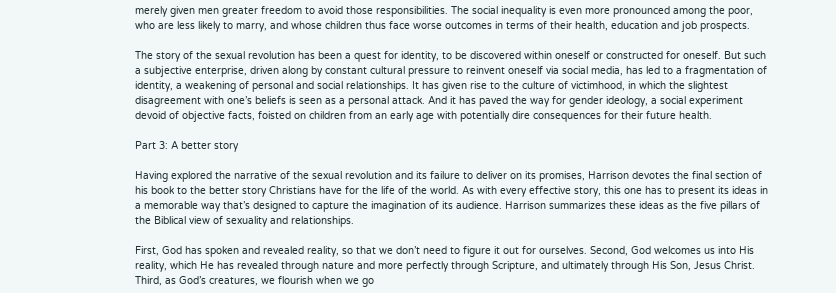merely given men greater freedom to avoid those responsibilities. The social inequality is even more pronounced among the poor, who are less likely to marry, and whose children thus face worse outcomes in terms of their health, education and job prospects.

The story of the sexual revolution has been a quest for identity, to be discovered within oneself or constructed for oneself. But such a subjective enterprise, driven along by constant cultural pressure to reinvent oneself via social media, has led to a fragmentation of identity, a weakening of personal and social relationships. It has given rise to the culture of victimhood, in which the slightest disagreement with one’s beliefs is seen as a personal attack. And it has paved the way for gender ideology, a social experiment devoid of objective facts, foisted on children from an early age with potentially dire consequences for their future health.

Part 3: A better story

Having explored the narrative of the sexual revolution and its failure to deliver on its promises, Harrison devotes the final section of his book to the better story Christians have for the life of the world. As with every effective story, this one has to present its ideas in a memorable way that’s designed to capture the imagination of its audience. Harrison summarizes these ideas as the five pillars of the Biblical view of sexuality and relationships.

First, God has spoken and revealed reality, so that we don’t need to figure it out for ourselves. Second, God welcomes us into His reality, which He has revealed through nature and more perfectly through Scripture, and ultimately through His Son, Jesus Christ. Third, as God’s creatures, we flourish when we go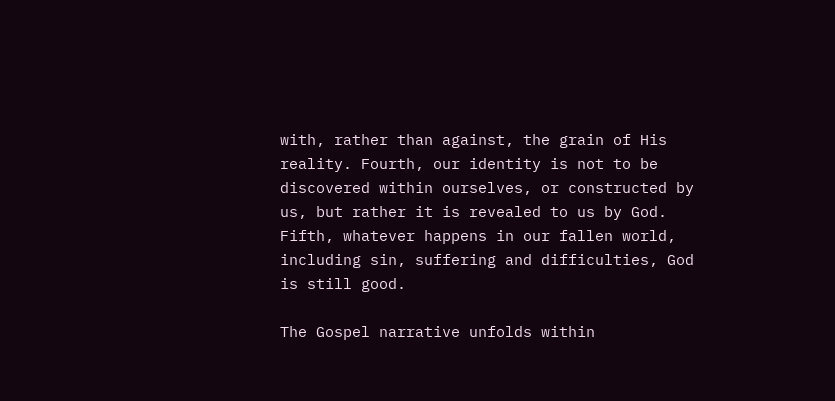with, rather than against, the grain of His reality. Fourth, our identity is not to be discovered within ourselves, or constructed by us, but rather it is revealed to us by God. Fifth, whatever happens in our fallen world, including sin, suffering and difficulties, God is still good.

The Gospel narrative unfolds within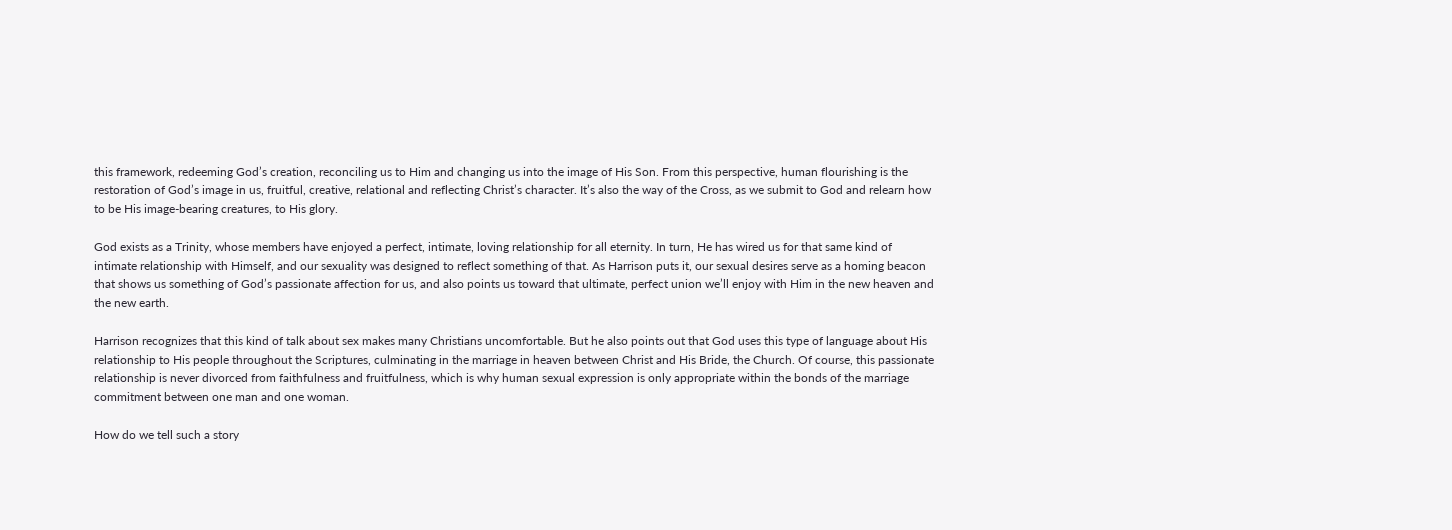this framework, redeeming God’s creation, reconciling us to Him and changing us into the image of His Son. From this perspective, human flourishing is the restoration of God’s image in us, fruitful, creative, relational and reflecting Christ’s character. It’s also the way of the Cross, as we submit to God and relearn how to be His image-bearing creatures, to His glory.

God exists as a Trinity, whose members have enjoyed a perfect, intimate, loving relationship for all eternity. In turn, He has wired us for that same kind of intimate relationship with Himself, and our sexuality was designed to reflect something of that. As Harrison puts it, our sexual desires serve as a homing beacon that shows us something of God’s passionate affection for us, and also points us toward that ultimate, perfect union we’ll enjoy with Him in the new heaven and the new earth.

Harrison recognizes that this kind of talk about sex makes many Christians uncomfortable. But he also points out that God uses this type of language about His relationship to His people throughout the Scriptures, culminating in the marriage in heaven between Christ and His Bride, the Church. Of course, this passionate relationship is never divorced from faithfulness and fruitfulness, which is why human sexual expression is only appropriate within the bonds of the marriage commitment between one man and one woman.

How do we tell such a story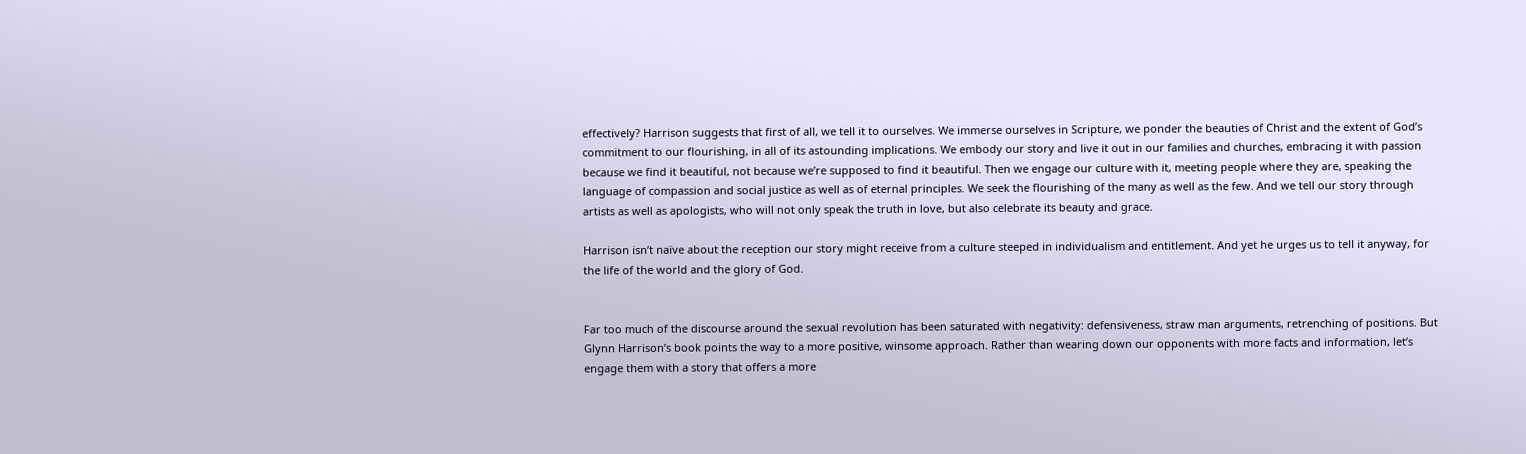effectively? Harrison suggests that first of all, we tell it to ourselves. We immerse ourselves in Scripture, we ponder the beauties of Christ and the extent of God’s commitment to our flourishing, in all of its astounding implications. We embody our story and live it out in our families and churches, embracing it with passion because we find it beautiful, not because we’re supposed to find it beautiful. Then we engage our culture with it, meeting people where they are, speaking the language of compassion and social justice as well as of eternal principles. We seek the flourishing of the many as well as the few. And we tell our story through artists as well as apologists, who will not only speak the truth in love, but also celebrate its beauty and grace.

Harrison isn’t naïve about the reception our story might receive from a culture steeped in individualism and entitlement. And yet he urges us to tell it anyway, for the life of the world and the glory of God.


Far too much of the discourse around the sexual revolution has been saturated with negativity: defensiveness, straw man arguments, retrenching of positions. But Glynn Harrison’s book points the way to a more positive, winsome approach. Rather than wearing down our opponents with more facts and information, let’s engage them with a story that offers a more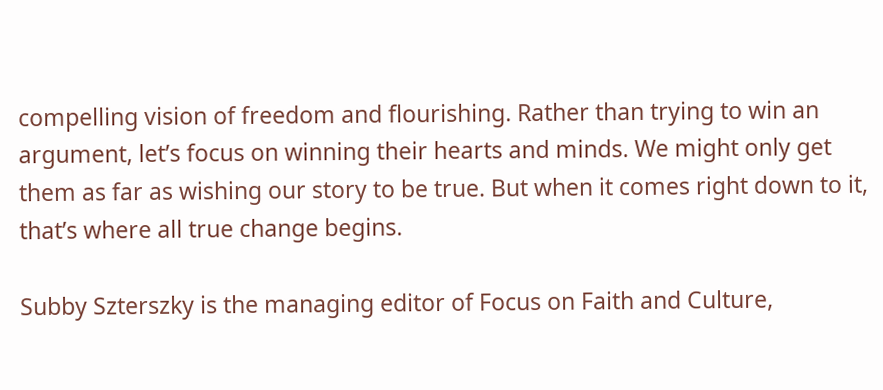compelling vision of freedom and flourishing. Rather than trying to win an argument, let’s focus on winning their hearts and minds. We might only get them as far as wishing our story to be true. But when it comes right down to it, that’s where all true change begins.

Subby Szterszky is the managing editor of Focus on Faith and Culture,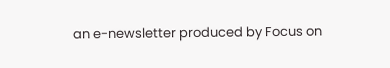an e-newsletter produced by Focus on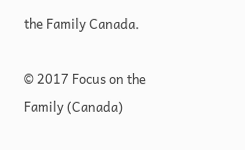the Family Canada.

© 2017 Focus on the Family (Canada)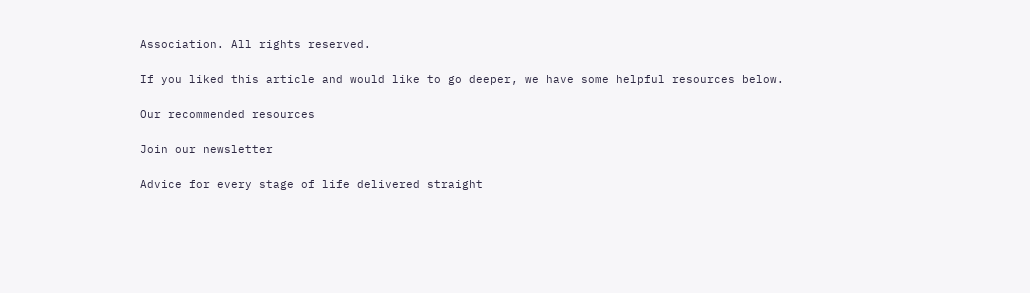Association. All rights reserved.

If you liked this article and would like to go deeper, we have some helpful resources below.

Our recommended resources

Join our newsletter

Advice for every stage of life delivered straight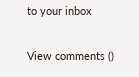to your inbox

View comments ()